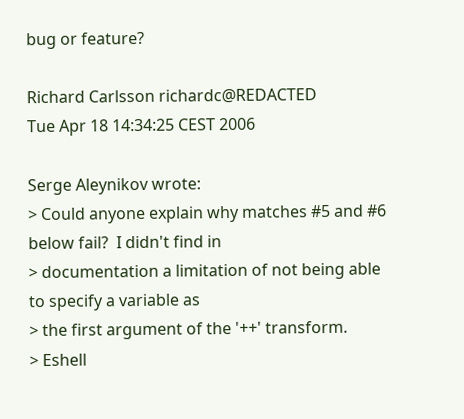bug or feature?

Richard Carlsson richardc@REDACTED
Tue Apr 18 14:34:25 CEST 2006

Serge Aleynikov wrote:
> Could anyone explain why matches #5 and #6 below fail?  I didn't find in
> documentation a limitation of not being able to specify a variable as
> the first argument of the '++' transform.
> Eshell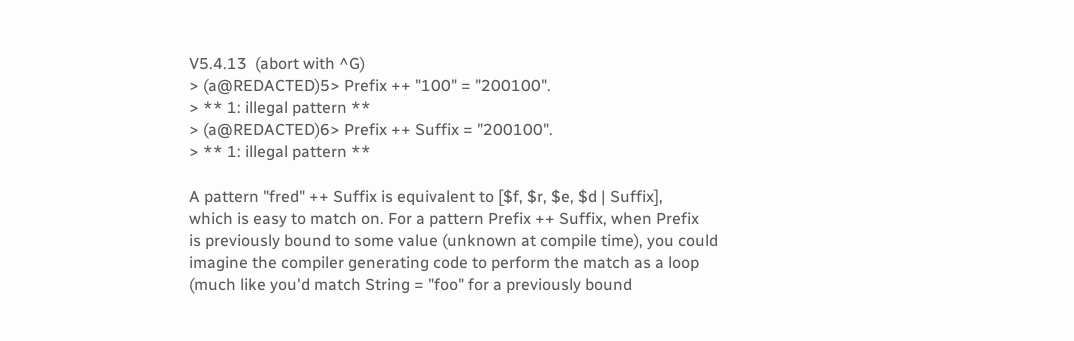V5.4.13  (abort with ^G)
> (a@REDACTED)5> Prefix ++ "100" = "200100".
> ** 1: illegal pattern **
> (a@REDACTED)6> Prefix ++ Suffix = "200100".
> ** 1: illegal pattern **

A pattern "fred" ++ Suffix is equivalent to [$f, $r, $e, $d | Suffix],
which is easy to match on. For a pattern Prefix ++ Suffix, when Prefix
is previously bound to some value (unknown at compile time), you could
imagine the compiler generating code to perform the match as a loop
(much like you'd match String = "foo" for a previously bound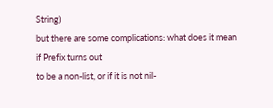String)
but there are some complications: what does it mean if Prefix turns out
to be a non-list, or if it is not nil-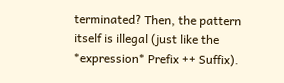terminated? Then, the pattern
itself is illegal (just like the *expression* Prefix ++ Suffix).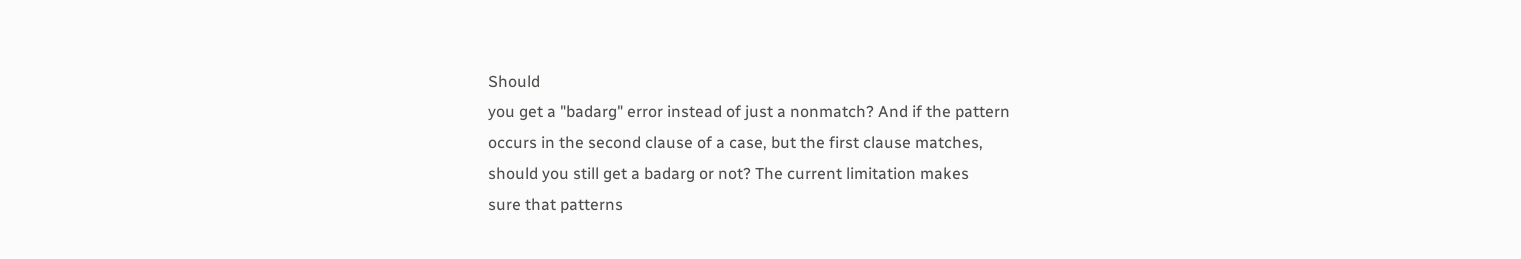Should
you get a "badarg" error instead of just a nonmatch? And if the pattern
occurs in the second clause of a case, but the first clause matches,
should you still get a badarg or not? The current limitation makes
sure that patterns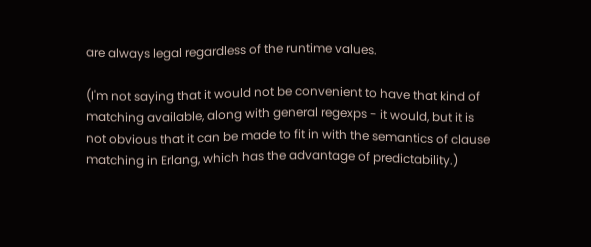are always legal regardless of the runtime values.

(I'm not saying that it would not be convenient to have that kind of
matching available, along with general regexps - it would, but it is
not obvious that it can be made to fit in with the semantics of clause
matching in Erlang, which has the advantage of predictability.)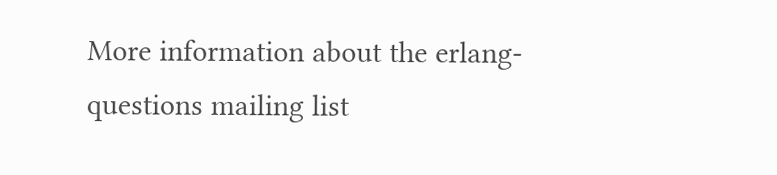More information about the erlang-questions mailing list